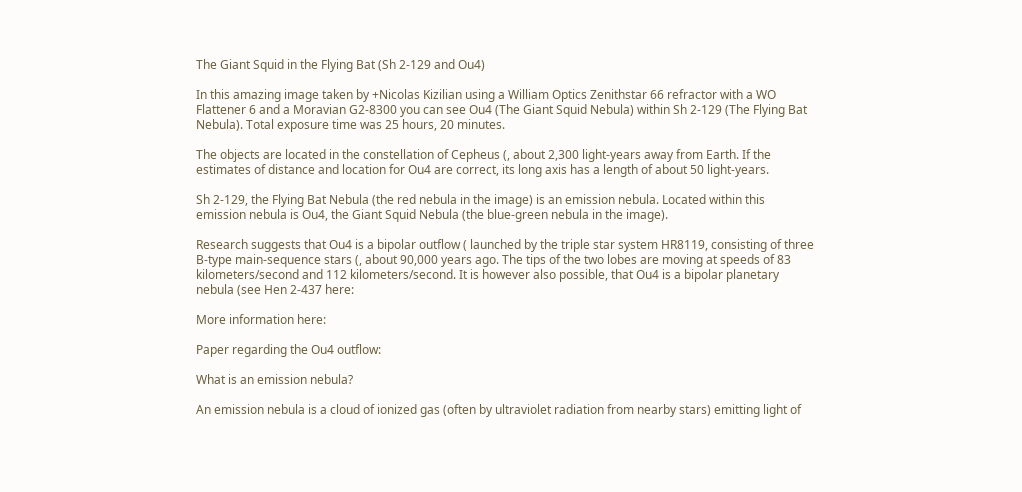The Giant Squid in the Flying Bat (Sh 2-129 and Ou4)

In this amazing image taken by +Nicolas Kizilian using a William Optics Zenithstar 66 refractor with a WO Flattener 6 and a Moravian G2-8300 you can see Ou4 (The Giant Squid Nebula) within Sh 2-129 (The Flying Bat Nebula). Total exposure time was 25 hours, 20 minutes.

The objects are located in the constellation of Cepheus (, about 2,300 light-years away from Earth. If the estimates of distance and location for Ou4 are correct, its long axis has a length of about 50 light-years.

Sh 2-129, the Flying Bat Nebula (the red nebula in the image) is an emission nebula. Located within this emission nebula is Ou4, the Giant Squid Nebula (the blue-green nebula in the image).

Research suggests that Ou4 is a bipolar outflow ( launched by the triple star system HR8119, consisting of three B-type main-sequence stars (, about 90,000 years ago. The tips of the two lobes are moving at speeds of 83 kilometers/second and 112 kilometers/second. It is however also possible, that Ou4 is a bipolar planetary nebula (see Hen 2-437 here:

More information here:

Paper regarding the Ou4 outflow:

What is an emission nebula?

An emission nebula is a cloud of ionized gas (often by ultraviolet radiation from nearby stars) emitting light of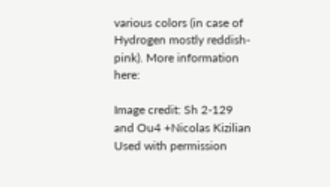various colors (in case of Hydrogen mostly reddish-pink). More information here:

Image credit: Sh 2-129 and Ou4 +Nicolas Kizilian Used with permission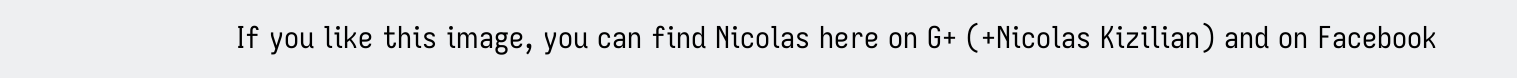If you like this image, you can find Nicolas here on G+ (+Nicolas Kizilian) and on Facebook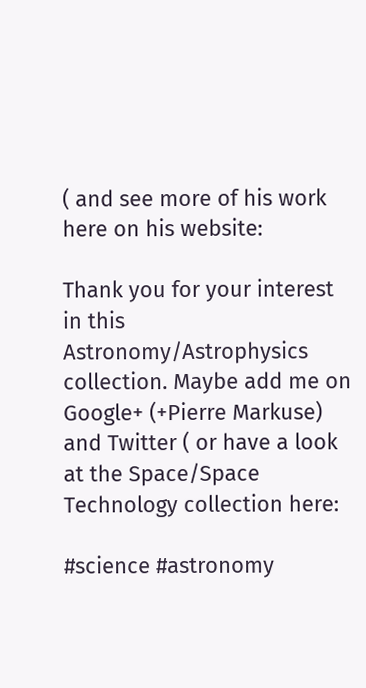( and see more of his work here on his website:

Thank you for your interest in this Astronomy/Astrophysics collection. Maybe add me on Google+ (+Pierre Markuse) and Twitter ( or have a look at the Space/Space Technology collection here:

#science #astronomy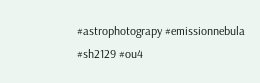#astrophotograpy #emissionnebula #sh2129 #ou4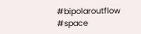#bipolaroutflow #space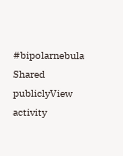#bipolarnebula
Shared publiclyView activity